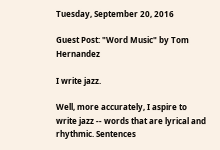Tuesday, September 20, 2016

Guest Post: "Word Music" by Tom Hernandez

I write jazz.

Well, more accurately, I aspire to write jazz -- words that are lyrical and rhythmic. Sentences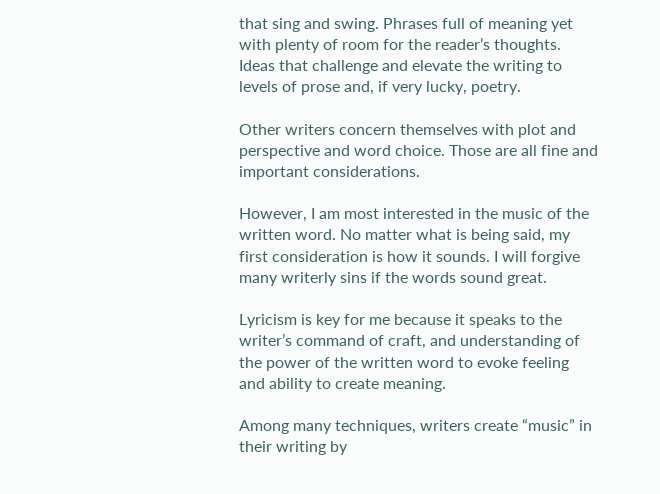that sing and swing. Phrases full of meaning yet with plenty of room for the reader’s thoughts. Ideas that challenge and elevate the writing to levels of prose and, if very lucky, poetry.

Other writers concern themselves with plot and perspective and word choice. Those are all fine and important considerations.

However, I am most interested in the music of the written word. No matter what is being said, my first consideration is how it sounds. I will forgive many writerly sins if the words sound great.

Lyricism is key for me because it speaks to the writer’s command of craft, and understanding of the power of the written word to evoke feeling and ability to create meaning.

Among many techniques, writers create “music” in their writing by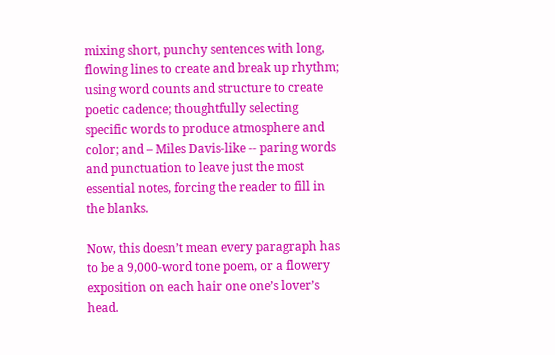mixing short, punchy sentences with long, flowing lines to create and break up rhythm; using word counts and structure to create poetic cadence; thoughtfully selecting specific words to produce atmosphere and color; and – Miles Davis-like -- paring words and punctuation to leave just the most essential notes, forcing the reader to fill in the blanks.

Now, this doesn’t mean every paragraph has to be a 9,000-word tone poem, or a flowery exposition on each hair one one’s lover’s head.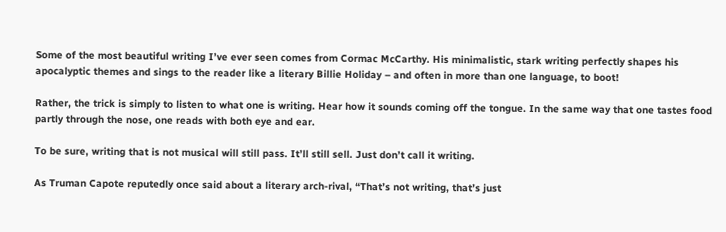Some of the most beautiful writing I’ve ever seen comes from Cormac McCarthy. His minimalistic, stark writing perfectly shapes his apocalyptic themes and sings to the reader like a literary Billie Holiday – and often in more than one language, to boot!

Rather, the trick is simply to listen to what one is writing. Hear how it sounds coming off the tongue. In the same way that one tastes food partly through the nose, one reads with both eye and ear.

To be sure, writing that is not musical will still pass. It’ll still sell. Just don’t call it writing.

As Truman Capote reputedly once said about a literary arch-rival, “That’s not writing, that’s just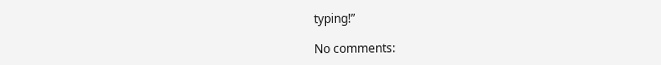typing!”

No comments: